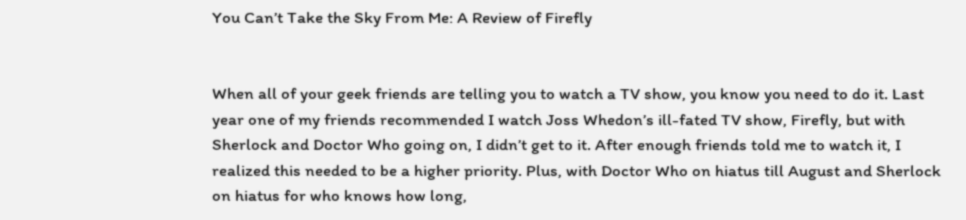You Can’t Take the Sky From Me: A Review of Firefly


When all of your geek friends are telling you to watch a TV show, you know you need to do it. Last year one of my friends recommended I watch Joss Whedon’s ill-fated TV show, Firefly, but with Sherlock and Doctor Who going on, I didn’t get to it. After enough friends told me to watch it, I realized this needed to be a higher priority. Plus, with Doctor Who on hiatus till August and Sherlock on hiatus for who knows how long,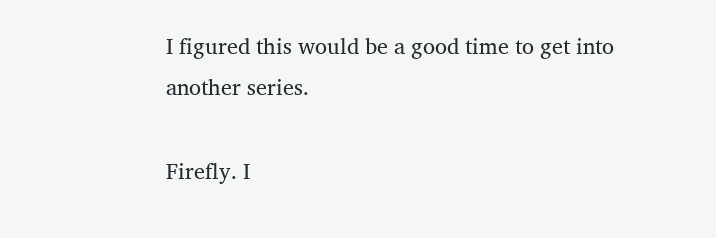I figured this would be a good time to get into another series.

Firefly. I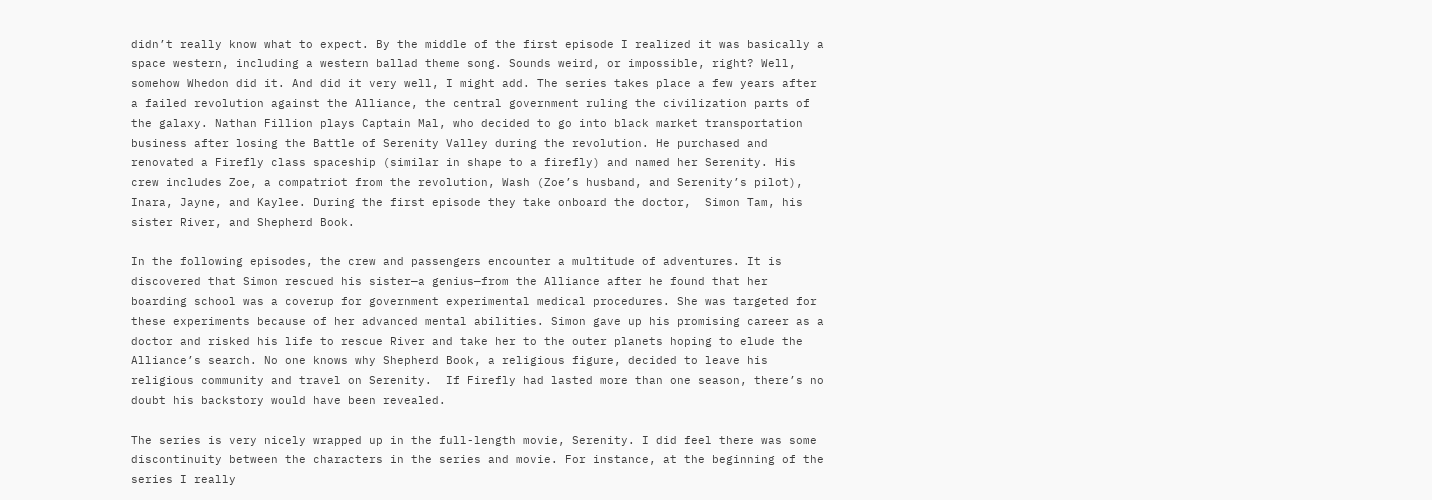didn’t really know what to expect. By the middle of the first episode I realized it was basically a space western, including a western ballad theme song. Sounds weird, or impossible, right? Well, somehow Whedon did it. And did it very well, I might add. The series takes place a few years after a failed revolution against the Alliance, the central government ruling the civilization parts of the galaxy. Nathan Fillion plays Captain Mal, who decided to go into black market transportation business after losing the Battle of Serenity Valley during the revolution. He purchased and renovated a Firefly class spaceship (similar in shape to a firefly) and named her Serenity. His crew includes Zoe, a compatriot from the revolution, Wash (Zoe’s husband, and Serenity’s pilot), Inara, Jayne, and Kaylee. During the first episode they take onboard the doctor,  Simon Tam, his sister River, and Shepherd Book.

In the following episodes, the crew and passengers encounter a multitude of adventures. It is discovered that Simon rescued his sister—a genius—from the Alliance after he found that her boarding school was a coverup for government experimental medical procedures. She was targeted for these experiments because of her advanced mental abilities. Simon gave up his promising career as a doctor and risked his life to rescue River and take her to the outer planets hoping to elude the Alliance’s search. No one knows why Shepherd Book, a religious figure, decided to leave his religious community and travel on Serenity.  If Firefly had lasted more than one season, there’s no doubt his backstory would have been revealed.

The series is very nicely wrapped up in the full-length movie, Serenity. I did feel there was some discontinuity between the characters in the series and movie. For instance, at the beginning of the series I really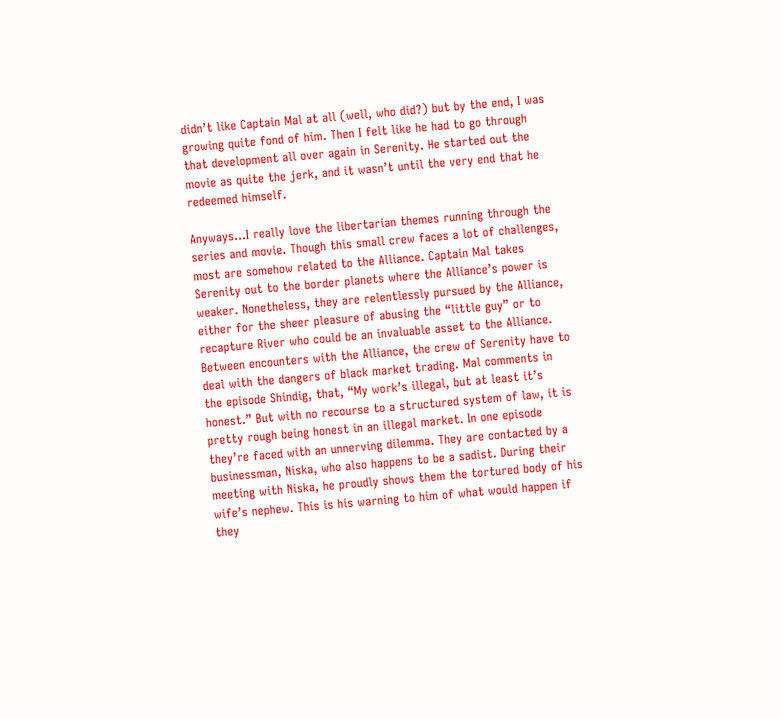didn’t like Captain Mal at all (well, who did?) but by the end, I was growing quite fond of him. Then I felt like he had to go through that development all over again in Serenity. He started out the movie as quite the jerk, and it wasn’t until the very end that he redeemed himself.

Anyways…I really love the libertarian themes running through the series and movie. Though this small crew faces a lot of challenges, most are somehow related to the Alliance. Captain Mal takes Serenity out to the border planets where the Alliance’s power is weaker. Nonetheless, they are relentlessly pursued by the Alliance, either for the sheer pleasure of abusing the “little guy” or to recapture River who could be an invaluable asset to the Alliance. Between encounters with the Alliance, the crew of Serenity have to deal with the dangers of black market trading. Mal comments in the episode Shindig, that, “My work’s illegal, but at least it’s honest.” But with no recourse to a structured system of law, it is pretty rough being honest in an illegal market. In one episode they’re faced with an unnerving dilemma. They are contacted by a businessman, Niska, who also happens to be a sadist. During their meeting with Niska, he proudly shows them the tortured body of his wife’s nephew. This is his warning to him of what would happen if they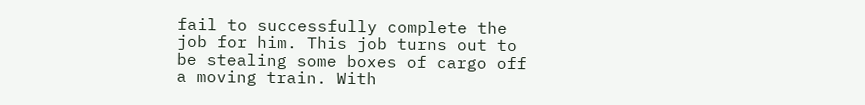fail to successfully complete the job for him. This job turns out to be stealing some boxes of cargo off a moving train. With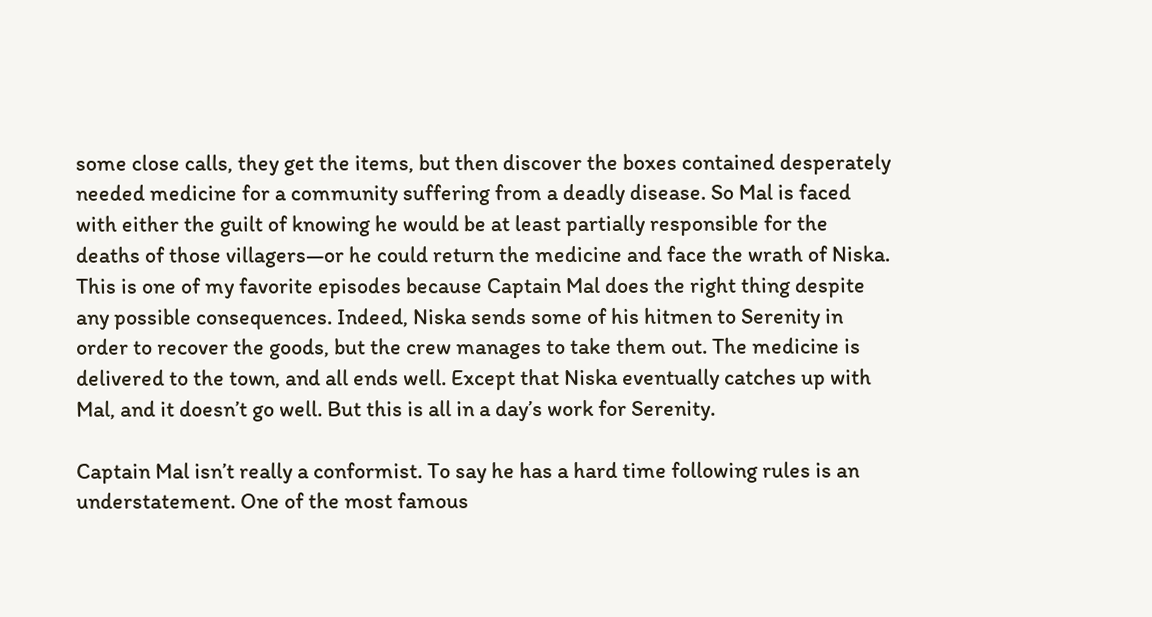some close calls, they get the items, but then discover the boxes contained desperately needed medicine for a community suffering from a deadly disease. So Mal is faced with either the guilt of knowing he would be at least partially responsible for the deaths of those villagers—or he could return the medicine and face the wrath of Niska. This is one of my favorite episodes because Captain Mal does the right thing despite any possible consequences. Indeed, Niska sends some of his hitmen to Serenity in order to recover the goods, but the crew manages to take them out. The medicine is delivered to the town, and all ends well. Except that Niska eventually catches up with Mal, and it doesn’t go well. But this is all in a day’s work for Serenity.

Captain Mal isn’t really a conformist. To say he has a hard time following rules is an understatement. One of the most famous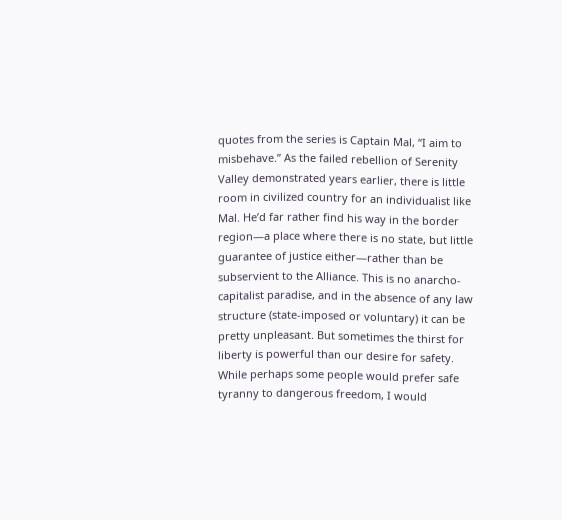quotes from the series is Captain Mal, “I aim to misbehave.” As the failed rebellion of Serenity Valley demonstrated years earlier, there is little room in civilized country for an individualist like Mal. He’d far rather find his way in the border region—a place where there is no state, but little guarantee of justice either—rather than be subservient to the Alliance. This is no anarcho-capitalist paradise, and in the absence of any law structure (state-imposed or voluntary) it can be pretty unpleasant. But sometimes the thirst for liberty is powerful than our desire for safety. While perhaps some people would prefer safe tyranny to dangerous freedom, I would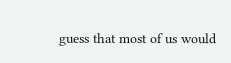guess that most of us would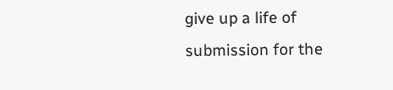give up a life of submission for the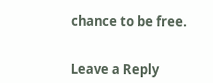chance to be free.


Leave a Reply